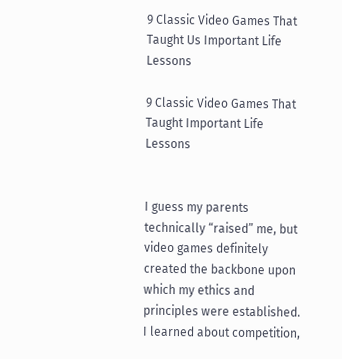9 Classic Video Games That Taught Us Important Life Lessons

9 Classic Video Games That Taught Important Life Lessons


I guess my parents technically “raised” me, but video games definitely created the backbone upon which my ethics and principles were established. I learned about competition,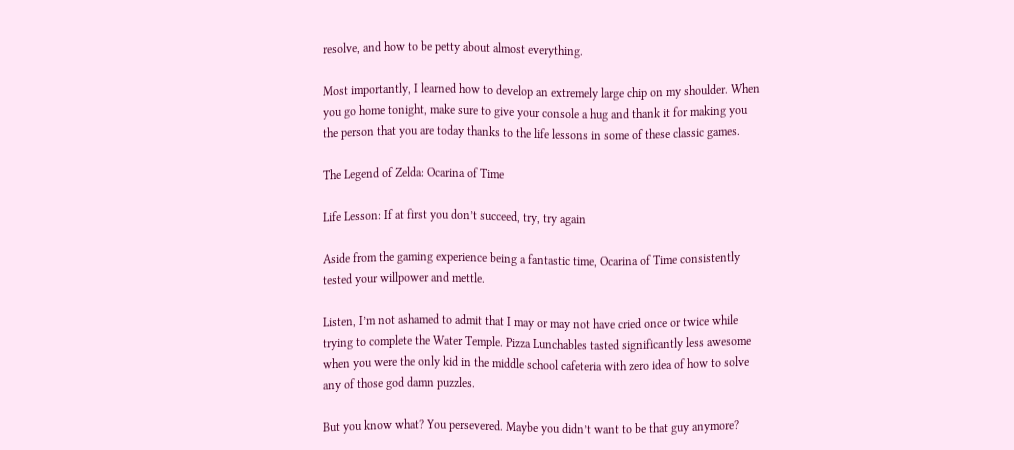resolve, and how to be petty about almost everything.

Most importantly, I learned how to develop an extremely large chip on my shoulder. When you go home tonight, make sure to give your console a hug and thank it for making you the person that you are today thanks to the life lessons in some of these classic games.

The Legend of Zelda: Ocarina of Time

Life Lesson: If at first you don’t succeed, try, try again

Aside from the gaming experience being a fantastic time, Ocarina of Time consistently tested your willpower and mettle.

Listen, I’m not ashamed to admit that I may or may not have cried once or twice while trying to complete the Water Temple. Pizza Lunchables tasted significantly less awesome when you were the only kid in the middle school cafeteria with zero idea of how to solve any of those god damn puzzles.

But you know what? You persevered. Maybe you didn’t want to be that guy anymore?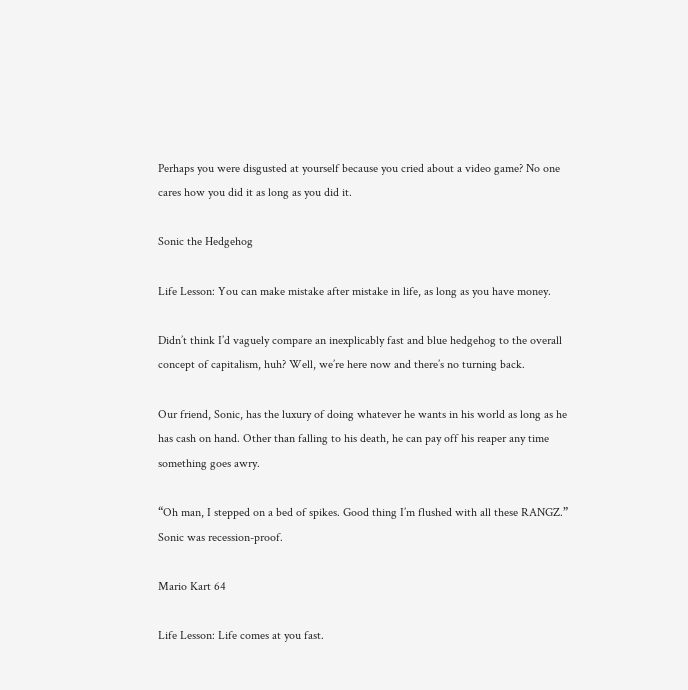Perhaps you were disgusted at yourself because you cried about a video game? No one cares how you did it as long as you did it.

Sonic the Hedgehog

Life Lesson: You can make mistake after mistake in life, as long as you have money.

Didn’t think I’d vaguely compare an inexplicably fast and blue hedgehog to the overall concept of capitalism, huh? Well, we’re here now and there’s no turning back.

Our friend, Sonic, has the luxury of doing whatever he wants in his world as long as he has cash on hand. Other than falling to his death, he can pay off his reaper any time something goes awry.

“Oh man, I stepped on a bed of spikes. Good thing I’m flushed with all these RANGZ.” Sonic was recession-proof.

Mario Kart 64

Life Lesson: Life comes at you fast.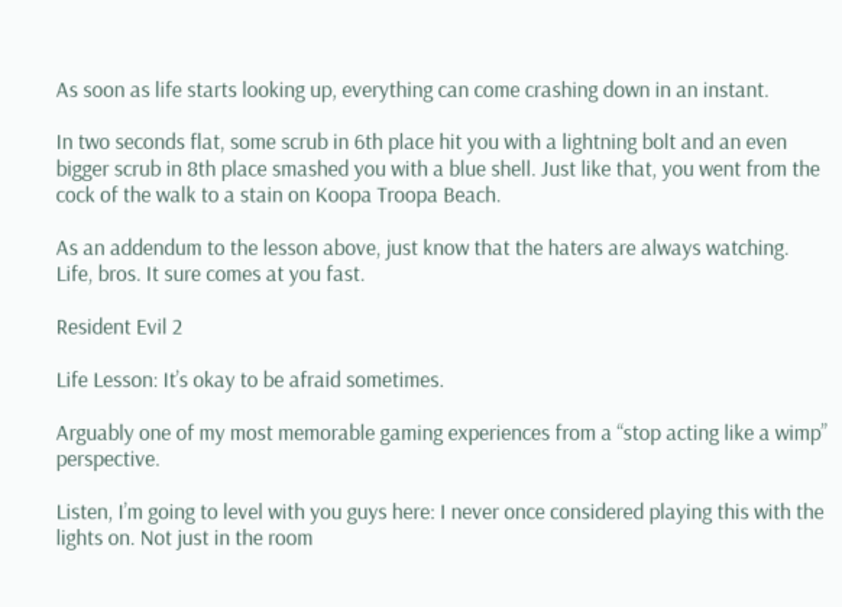As soon as life starts looking up, everything can come crashing down in an instant.

In two seconds flat, some scrub in 6th place hit you with a lightning bolt and an even bigger scrub in 8th place smashed you with a blue shell. Just like that, you went from the cock of the walk to a stain on Koopa Troopa Beach.

As an addendum to the lesson above, just know that the haters are always watching. Life, bros. It sure comes at you fast.

Resident Evil 2

Life Lesson: It’s okay to be afraid sometimes.

Arguably one of my most memorable gaming experiences from a “stop acting like a wimp” perspective.

Listen, I’m going to level with you guys here: I never once considered playing this with the lights on. Not just in the room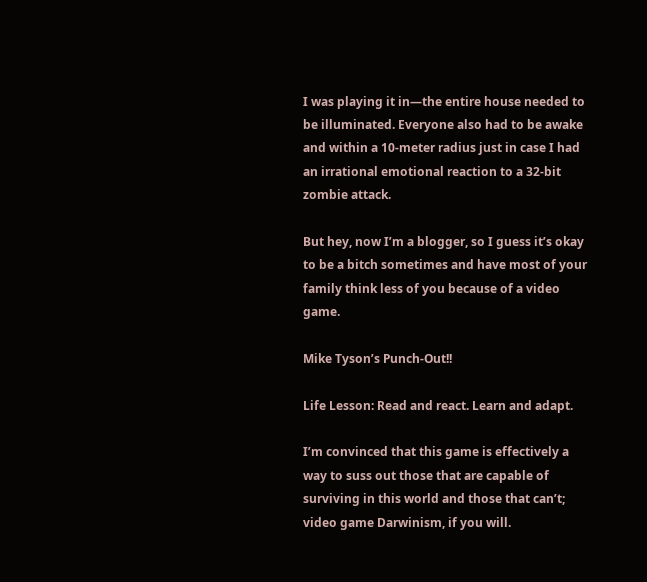I was playing it in—the entire house needed to be illuminated. Everyone also had to be awake and within a 10-meter radius just in case I had an irrational emotional reaction to a 32-bit zombie attack.

But hey, now I’m a blogger, so I guess it’s okay to be a bitch sometimes and have most of your family think less of you because of a video game.

Mike Tyson’s Punch-Out!!

Life Lesson: Read and react. Learn and adapt.

I’m convinced that this game is effectively a way to suss out those that are capable of surviving in this world and those that can’t; video game Darwinism, if you will.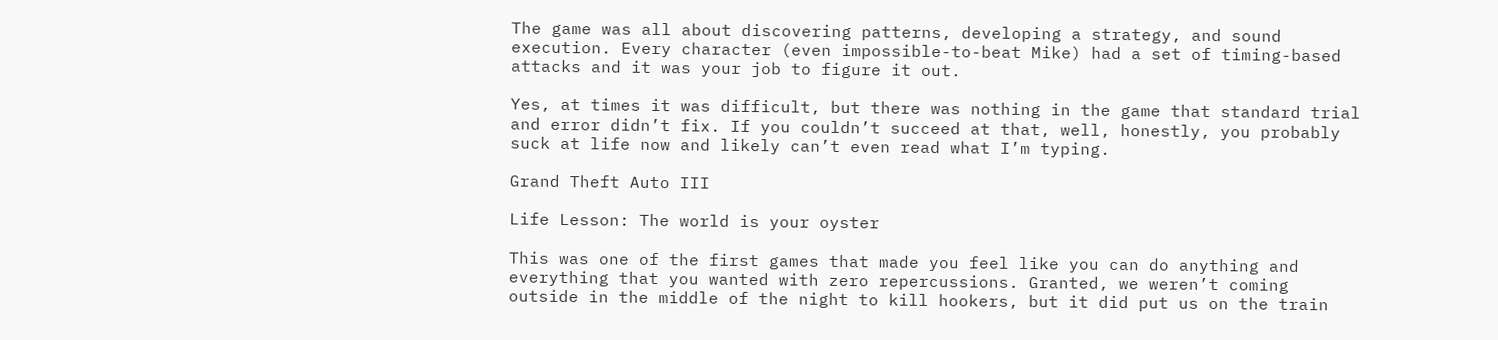The game was all about discovering patterns, developing a strategy, and sound execution. Every character (even impossible-to-beat Mike) had a set of timing-based attacks and it was your job to figure it out.

Yes, at times it was difficult, but there was nothing in the game that standard trial and error didn’t fix. If you couldn’t succeed at that, well, honestly, you probably suck at life now and likely can’t even read what I’m typing.

Grand Theft Auto III

Life Lesson: The world is your oyster

This was one of the first games that made you feel like you can do anything and everything that you wanted with zero repercussions. Granted, we weren’t coming outside in the middle of the night to kill hookers, but it did put us on the train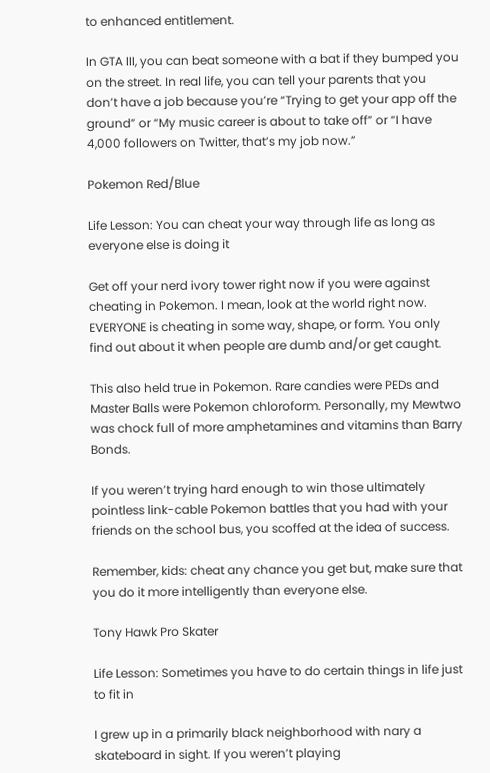to enhanced entitlement.

In GTA III, you can beat someone with a bat if they bumped you on the street. In real life, you can tell your parents that you don’t have a job because you’re “Trying to get your app off the ground” or “My music career is about to take off” or “I have 4,000 followers on Twitter, that’s my job now.”

Pokemon Red/Blue

Life Lesson: You can cheat your way through life as long as everyone else is doing it

Get off your nerd ivory tower right now if you were against cheating in Pokemon. I mean, look at the world right now. EVERYONE is cheating in some way, shape, or form. You only find out about it when people are dumb and/or get caught.

This also held true in Pokemon. Rare candies were PEDs and Master Balls were Pokemon chloroform. Personally, my Mewtwo was chock full of more amphetamines and vitamins than Barry Bonds.

If you weren’t trying hard enough to win those ultimately pointless link-cable Pokemon battles that you had with your friends on the school bus, you scoffed at the idea of success.

Remember, kids: cheat any chance you get but, make sure that you do it more intelligently than everyone else.

Tony Hawk Pro Skater

Life Lesson: Sometimes you have to do certain things in life just to fit in

I grew up in a primarily black neighborhood with nary a skateboard in sight. If you weren’t playing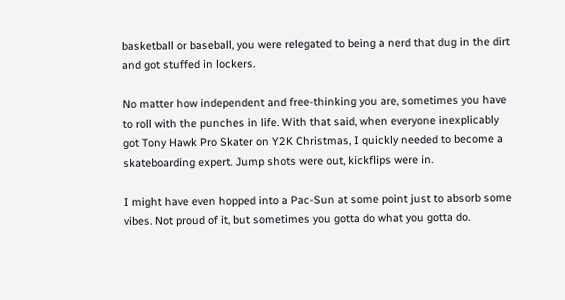basketball or baseball, you were relegated to being a nerd that dug in the dirt and got stuffed in lockers.

No matter how independent and free-thinking you are, sometimes you have to roll with the punches in life. With that said, when everyone inexplicably got Tony Hawk Pro Skater on Y2K Christmas, I quickly needed to become a skateboarding expert. Jump shots were out, kickflips were in.

I might have even hopped into a Pac-Sun at some point just to absorb some vibes. Not proud of it, but sometimes you gotta do what you gotta do.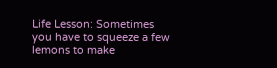Life Lesson: Sometimes you have to squeeze a few lemons to make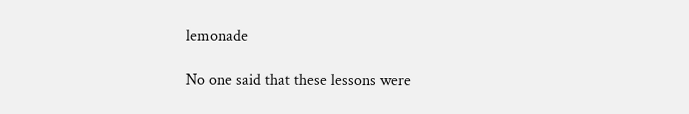lemonade

No one said that these lessons were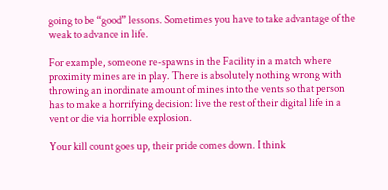going to be “good” lessons. Sometimes you have to take advantage of the weak to advance in life.

For example, someone re-spawns in the Facility in a match where proximity mines are in play. There is absolutely nothing wrong with throwing an inordinate amount of mines into the vents so that person has to make a horrifying decision: live the rest of their digital life in a vent or die via horrible explosion.

Your kill count goes up, their pride comes down. I think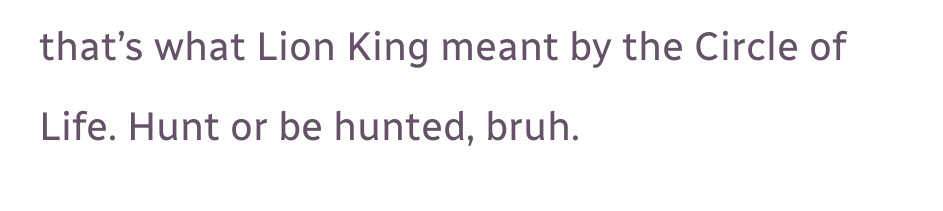that’s what Lion King meant by the Circle of Life. Hunt or be hunted, bruh.